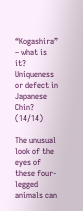“Kogashira” – what is it? Uniqueness or defect in Japanese Chin? (14/14)

The unusual look of the eyes of these four-legged animals can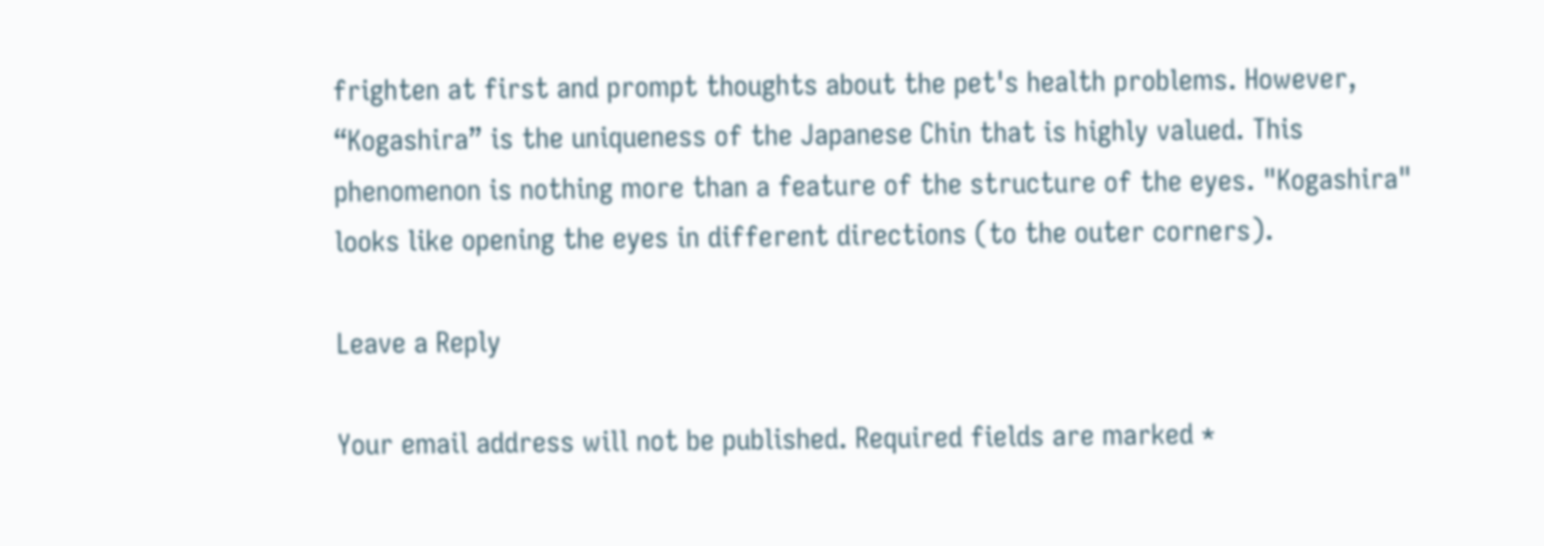frighten at first and prompt thoughts about the pet's health problems. However, “Kogashira” is the uniqueness of the Japanese Chin that is highly valued. This phenomenon is nothing more than a feature of the structure of the eyes. "Kogashira" looks like opening the eyes in different directions (to the outer corners).

Leave a Reply

Your email address will not be published. Required fields are marked *